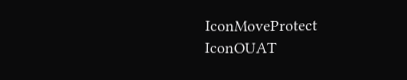IconMoveProtect IconOUAT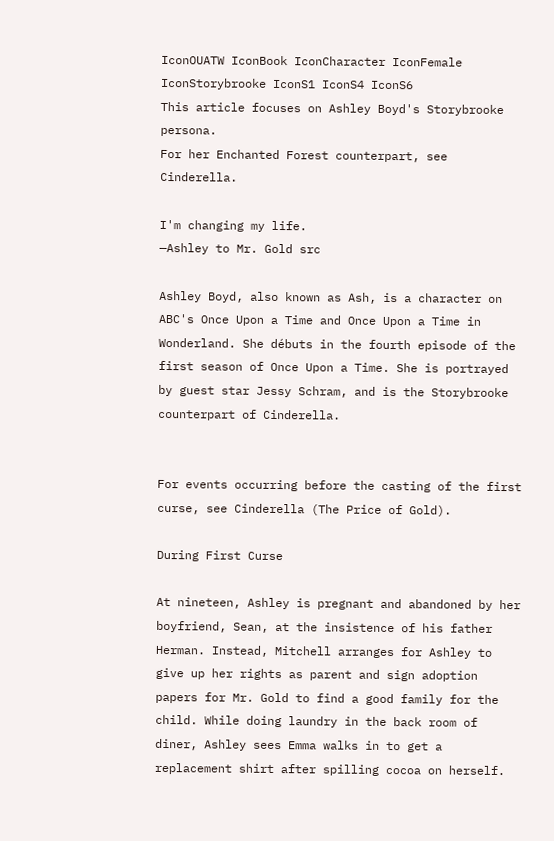IconOUATW IconBook IconCharacter IconFemale IconStorybrooke IconS1 IconS4 IconS6
This article focuses on Ashley Boyd's Storybrooke persona.
For her Enchanted Forest counterpart, see Cinderella.

I'm changing my life.
—Ashley to Mr. Gold src

Ashley Boyd, also known as Ash, is a character on ABC's Once Upon a Time and Once Upon a Time in Wonderland. She débuts in the fourth episode of the first season of Once Upon a Time. She is portrayed by guest star Jessy Schram, and is the Storybrooke counterpart of Cinderella.


For events occurring before the casting of the first curse, see Cinderella (The Price of Gold).

During First Curse

At nineteen, Ashley is pregnant and abandoned by her boyfriend, Sean, at the insistence of his father Herman. Instead, Mitchell arranges for Ashley to give up her rights as parent and sign adoption papers for Mr. Gold to find a good family for the child. While doing laundry in the back room of diner, Ashley sees Emma walks in to get a replacement shirt after spilling cocoa on herself.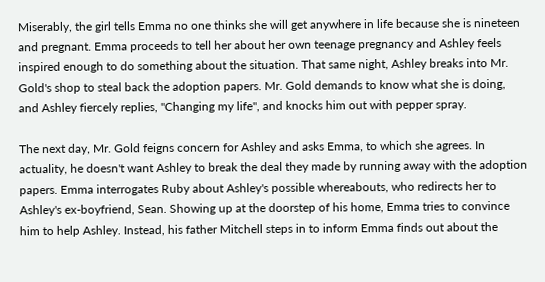Miserably, the girl tells Emma no one thinks she will get anywhere in life because she is nineteen and pregnant. Emma proceeds to tell her about her own teenage pregnancy and Ashley feels inspired enough to do something about the situation. That same night, Ashley breaks into Mr. Gold's shop to steal back the adoption papers. Mr. Gold demands to know what she is doing, and Ashley fiercely replies, "Changing my life", and knocks him out with pepper spray.

The next day, Mr. Gold feigns concern for Ashley and asks Emma, to which she agrees. In actuality, he doesn't want Ashley to break the deal they made by running away with the adoption papers. Emma interrogates Ruby about Ashley's possible whereabouts, who redirects her to Ashley's ex-boyfriend, Sean. Showing up at the doorstep of his home, Emma tries to convince him to help Ashley. Instead, his father Mitchell steps in to inform Emma finds out about the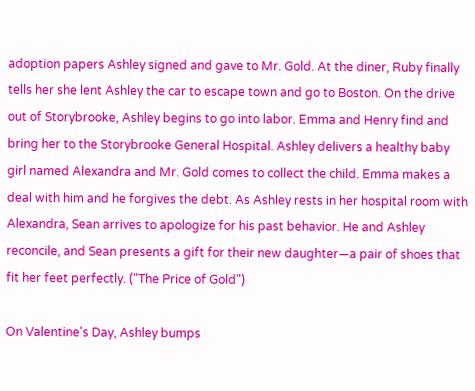adoption papers Ashley signed and gave to Mr. Gold. At the diner, Ruby finally tells her she lent Ashley the car to escape town and go to Boston. On the drive out of Storybrooke, Ashley begins to go into labor. Emma and Henry find and bring her to the Storybrooke General Hospital. Ashley delivers a healthy baby girl named Alexandra and Mr. Gold comes to collect the child. Emma makes a deal with him and he forgives the debt. As Ashley rests in her hospital room with Alexandra, Sean arrives to apologize for his past behavior. He and Ashley reconcile, and Sean presents a gift for their new daughter—a pair of shoes that fit her feet perfectly. ("The Price of Gold")

On Valentine's Day, Ashley bumps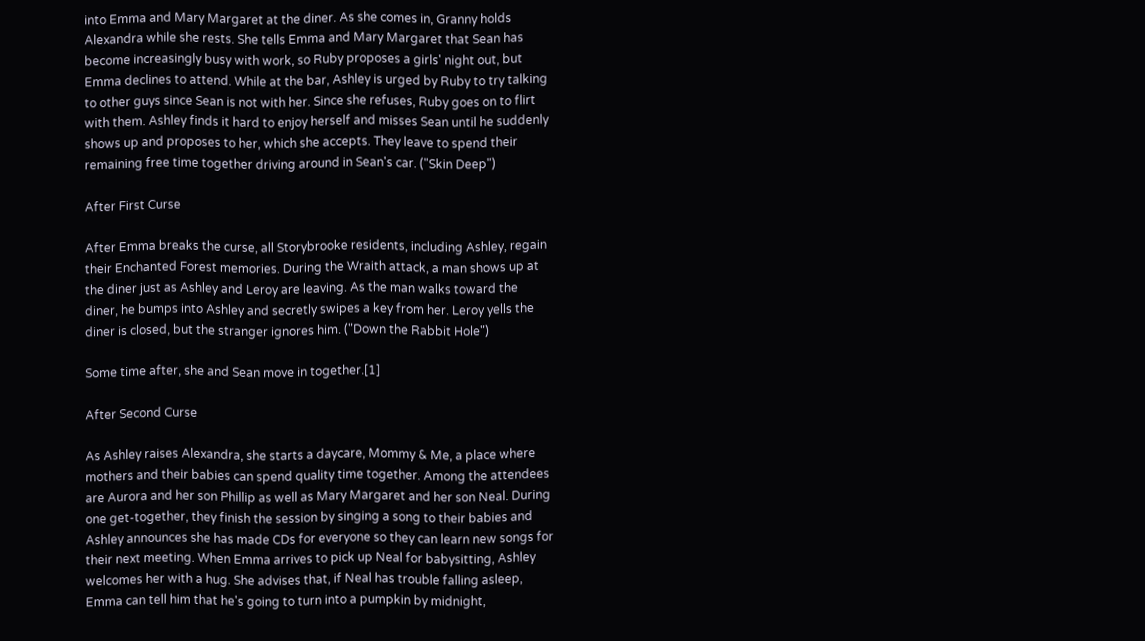into Emma and Mary Margaret at the diner. As she comes in, Granny holds Alexandra while she rests. She tells Emma and Mary Margaret that Sean has become increasingly busy with work, so Ruby proposes a girls' night out, but Emma declines to attend. While at the bar, Ashley is urged by Ruby to try talking to other guys since Sean is not with her. Since she refuses, Ruby goes on to flirt with them. Ashley finds it hard to enjoy herself and misses Sean until he suddenly shows up and proposes to her, which she accepts. They leave to spend their remaining free time together driving around in Sean's car. ("Skin Deep")

After First Curse

After Emma breaks the curse, all Storybrooke residents, including Ashley, regain their Enchanted Forest memories. During the Wraith attack, a man shows up at the diner just as Ashley and Leroy are leaving. As the man walks toward the diner, he bumps into Ashley and secretly swipes a key from her. Leroy yells the diner is closed, but the stranger ignores him. ("Down the Rabbit Hole")

Some time after, she and Sean move in together.[1]

After Second Curse

As Ashley raises Alexandra, she starts a daycare, Mommy & Me, a place where mothers and their babies can spend quality time together. Among the attendees are Aurora and her son Phillip as well as Mary Margaret and her son Neal. During one get-together, they finish the session by singing a song to their babies and Ashley announces she has made CDs for everyone so they can learn new songs for their next meeting. When Emma arrives to pick up Neal for babysitting, Ashley welcomes her with a hug. She advises that, if Neal has trouble falling asleep, Emma can tell him that he's going to turn into a pumpkin by midnight,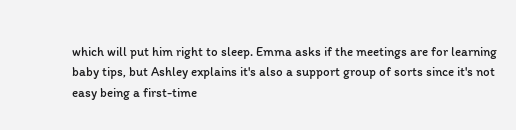which will put him right to sleep. Emma asks if the meetings are for learning baby tips, but Ashley explains it's also a support group of sorts since it's not easy being a first-time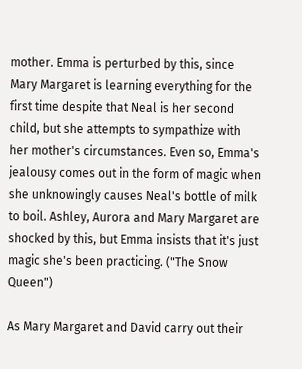mother. Emma is perturbed by this, since Mary Margaret is learning everything for the first time despite that Neal is her second child, but she attempts to sympathize with her mother's circumstances. Even so, Emma's jealousy comes out in the form of magic when she unknowingly causes Neal's bottle of milk to boil. Ashley, Aurora and Mary Margaret are shocked by this, but Emma insists that it's just magic she's been practicing. ("The Snow Queen")

As Mary Margaret and David carry out their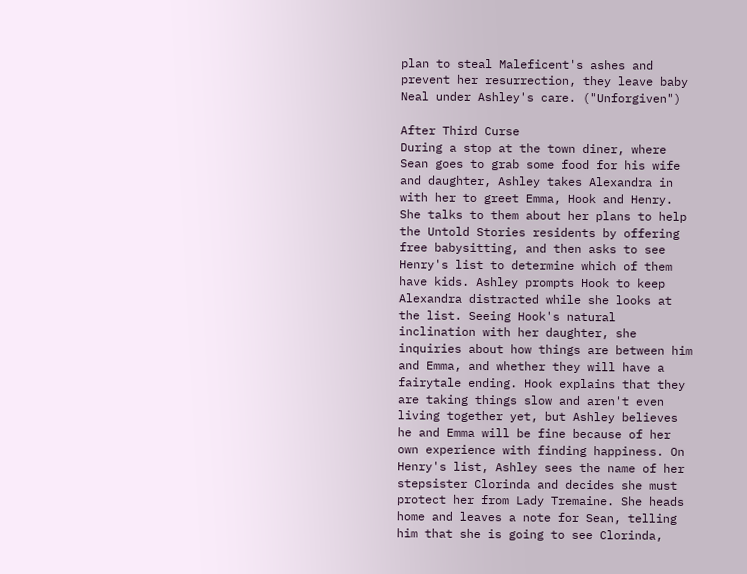plan to steal Maleficent's ashes and prevent her resurrection, they leave baby Neal under Ashley's care. ("Unforgiven")

After Third Curse
During a stop at the town diner, where Sean goes to grab some food for his wife and daughter, Ashley takes Alexandra in with her to greet Emma, Hook and Henry. She talks to them about her plans to help the Untold Stories residents by offering free babysitting, and then asks to see Henry's list to determine which of them have kids. Ashley prompts Hook to keep Alexandra distracted while she looks at the list. Seeing Hook's natural inclination with her daughter, she inquiries about how things are between him and Emma, and whether they will have a fairytale ending. Hook explains that they are taking things slow and aren't even living together yet, but Ashley believes he and Emma will be fine because of her own experience with finding happiness. On Henry's list, Ashley sees the name of her stepsister Clorinda and decides she must protect her from Lady Tremaine. She heads home and leaves a note for Sean, telling him that she is going to see Clorinda,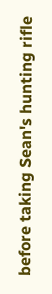before taking Sean's hunting rifle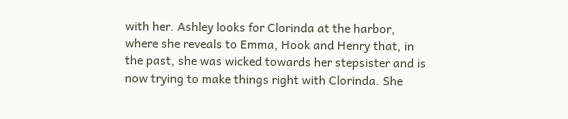with her. Ashley looks for Clorinda at the harbor, where she reveals to Emma, Hook and Henry that, in the past, she was wicked towards her stepsister and is now trying to make things right with Clorinda. She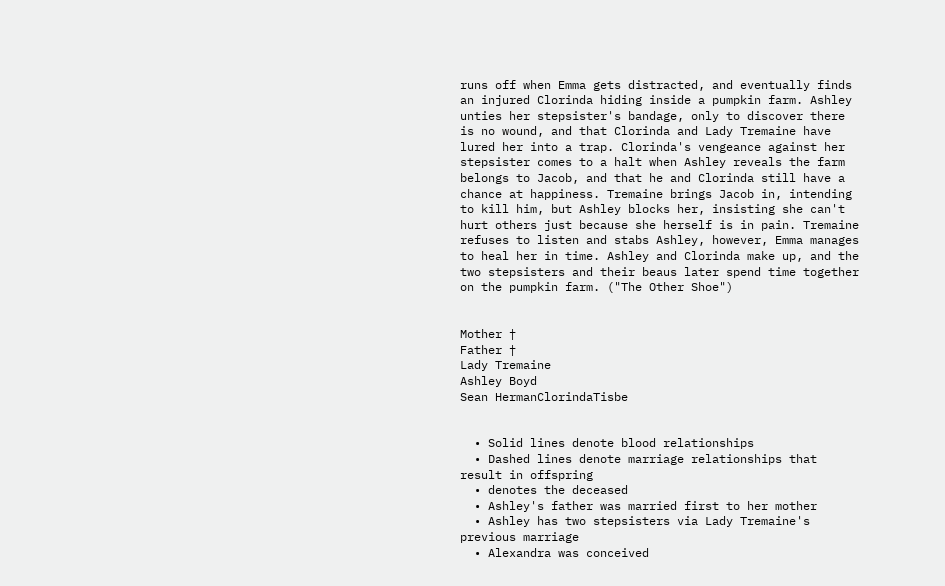runs off when Emma gets distracted, and eventually finds an injured Clorinda hiding inside a pumpkin farm. Ashley unties her stepsister's bandage, only to discover there is no wound, and that Clorinda and Lady Tremaine have lured her into a trap. Clorinda's vengeance against her stepsister comes to a halt when Ashley reveals the farm belongs to Jacob, and that he and Clorinda still have a chance at happiness. Tremaine brings Jacob in, intending to kill him, but Ashley blocks her, insisting she can't hurt others just because she herself is in pain. Tremaine refuses to listen and stabs Ashley, however, Emma manages to heal her in time. Ashley and Clorinda make up, and the two stepsisters and their beaus later spend time together on the pumpkin farm. ("The Other Shoe")


Mother †
Father †
Lady Tremaine
Ashley Boyd
Sean HermanClorindaTisbe


  • Solid lines denote blood relationships
  • Dashed lines denote marriage relationships that result in offspring
  • denotes the deceased
  • Ashley's father was married first to her mother
  • Ashley has two stepsisters via Lady Tremaine's previous marriage
  • Alexandra was conceived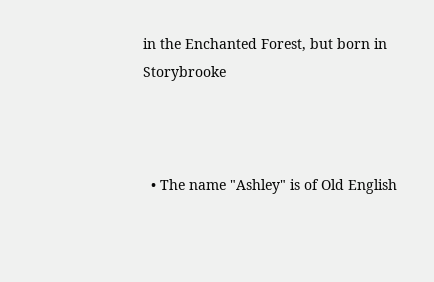in the Enchanted Forest, but born in Storybrooke



  • The name "Ashley" is of Old English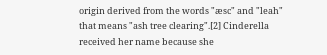origin derived from the words "æsc" and "leah" that means "ash tree clearing".[2] Cinderella received her name because she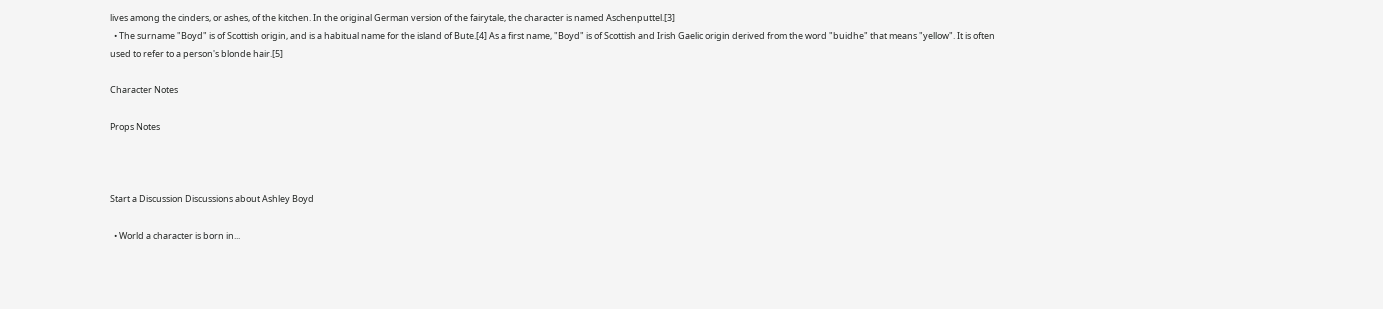lives among the cinders, or ashes, of the kitchen. In the original German version of the fairytale, the character is named Aschenputtel.[3]
  • The surname "Boyd" is of Scottish origin, and is a habitual name for the island of Bute.[4] As a first name, "Boyd" is of Scottish and Irish Gaelic origin derived from the word "buidhe" that means "yellow". It is often used to refer to a person's blonde hair.[5]

Character Notes

Props Notes



Start a Discussion Discussions about Ashley Boyd

  • World a character is born in...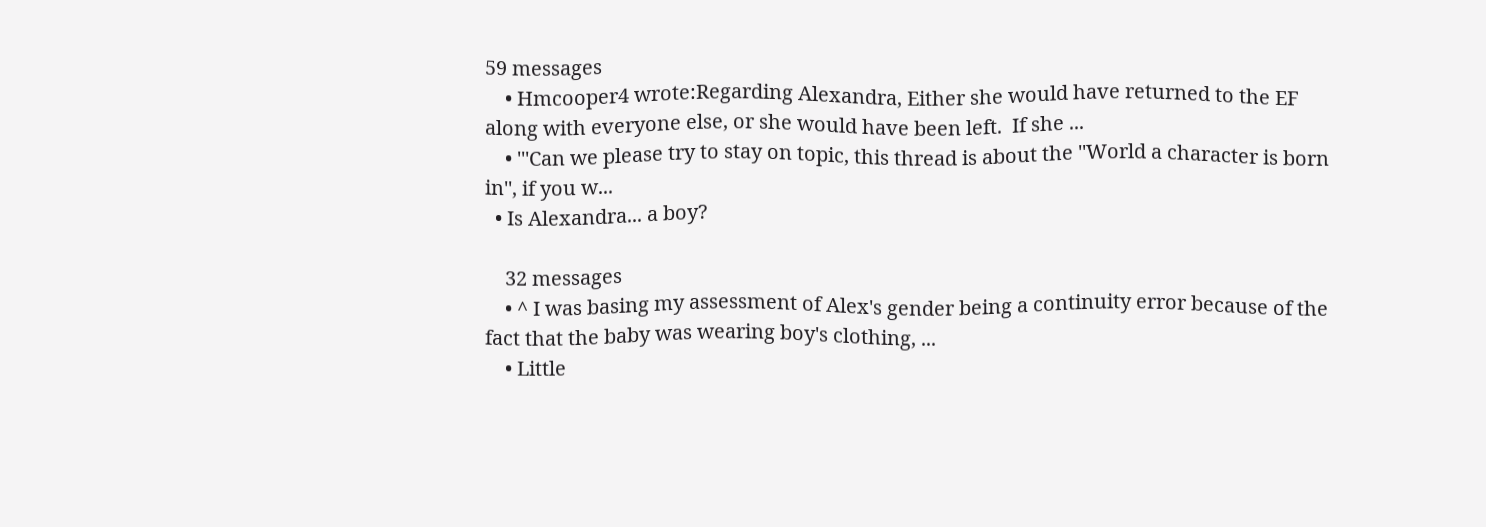59 messages
    • Hmcooper4 wrote:Regarding Alexandra, Either she would have returned to the EF along with everyone else, or she would have been left.  If she ...
    • '''Can we please try to stay on topic, this thread is about the ''World a character is born in'', if you w...
  • Is Alexandra... a boy?

    32 messages
    • ^ I was basing my assessment of Alex's gender being a continuity error because of the fact that the baby was wearing boy's clothing, ...
    • Little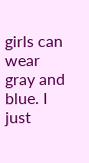girls can wear gray and blue. I just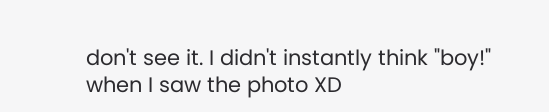don't see it. I didn't instantly think "boy!" when I saw the photo XD